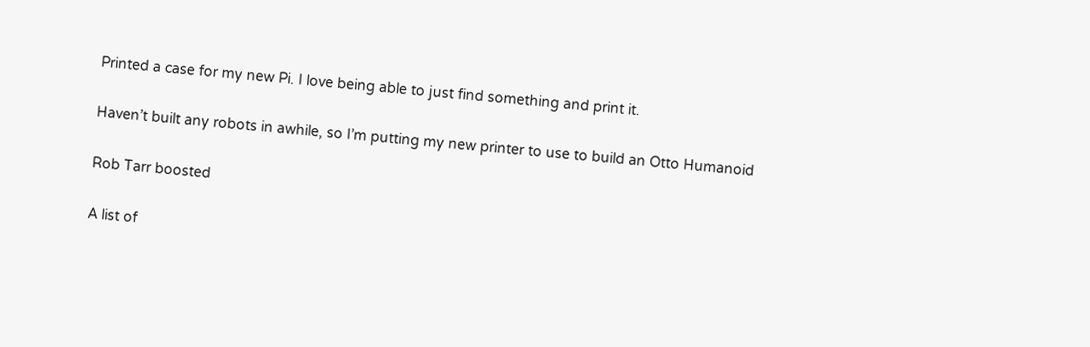Printed a case for my new Pi. I love being able to just find something and print it.

Haven’t built any robots in awhile, so I’m putting my new printer to use to build an Otto Humanoid

Rob Tarr boosted

A list of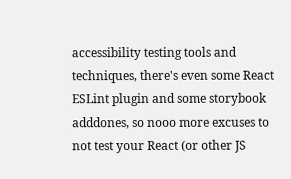accessibility testing tools and techniques, there's even some React ESLint plugin and some storybook adddones, so nooo more excuses to not test your React (or other JS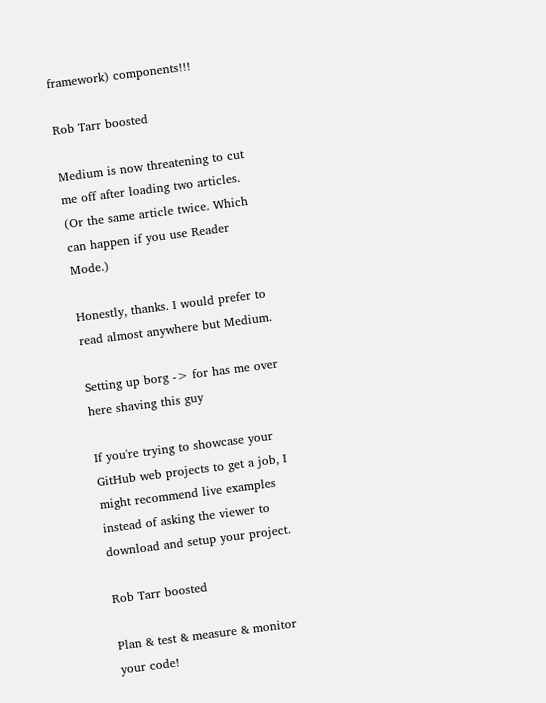framework) components!!!

Rob Tarr boosted

Medium is now threatening to cut me off after loading two articles. (Or the same article twice. Which can happen if you use Reader Mode.)

Honestly, thanks. I would prefer to read almost anywhere but Medium.

Setting up borg -> for has me over here shaving this guy

If you're trying to showcase your GitHub web projects to get a job, I might recommend live examples instead of asking the viewer to download and setup your project.

Rob Tarr boosted

Plan & test & measure & monitor your code!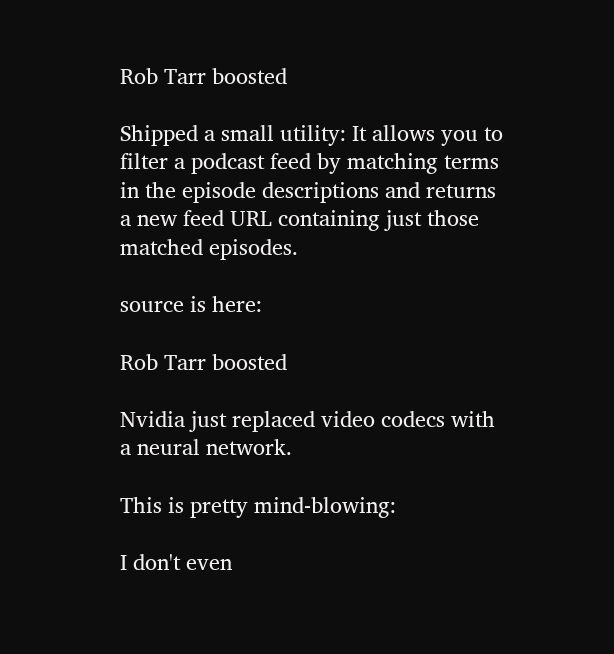Rob Tarr boosted

Shipped a small utility: It allows you to filter a podcast feed by matching terms in the episode descriptions and returns a new feed URL containing just those matched episodes.

source is here:

Rob Tarr boosted

Nvidia just replaced video codecs with a neural network.

This is pretty mind-blowing:

I don't even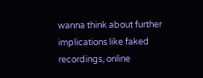wanna think about further implications like faked recordings, online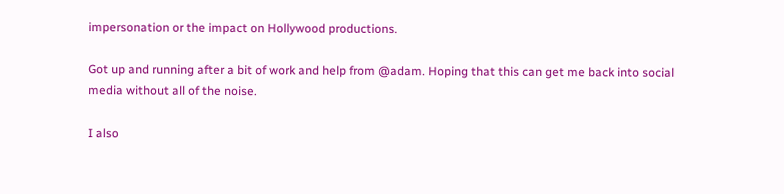impersonation or the impact on Hollywood productions.

Got up and running after a bit of work and help from @adam. Hoping that this can get me back into social media without all of the noise.

I also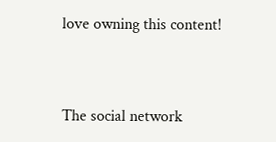love owning this content!


The social network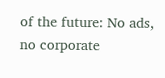of the future: No ads, no corporate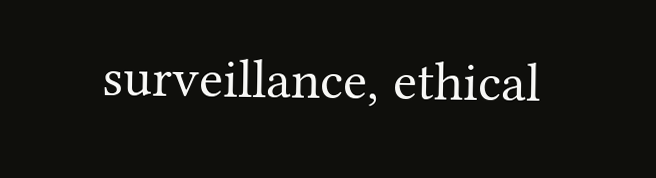surveillance, ethical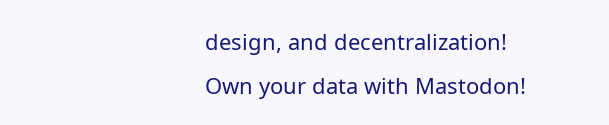design, and decentralization! Own your data with Mastodon!